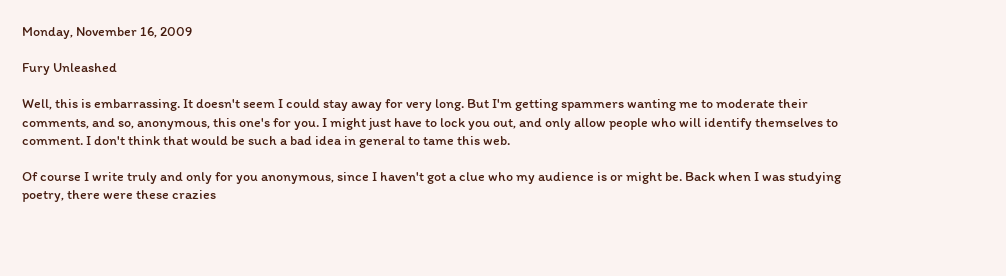Monday, November 16, 2009

Fury Unleashed

Well, this is embarrassing. It doesn't seem I could stay away for very long. But I'm getting spammers wanting me to moderate their comments, and so, anonymous, this one's for you. I might just have to lock you out, and only allow people who will identify themselves to comment. I don't think that would be such a bad idea in general to tame this web.

Of course I write truly and only for you anonymous, since I haven't got a clue who my audience is or might be. Back when I was studying poetry, there were these crazies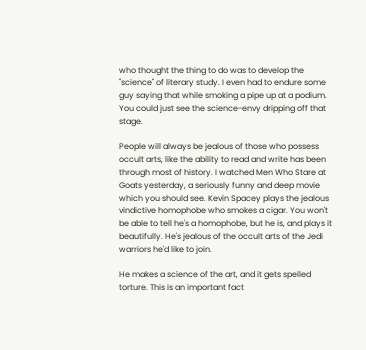who thought the thing to do was to develop the "science" of literary study. I even had to endure some guy saying that while smoking a pipe up at a podium. You could just see the science-envy dripping off that stage.

People will always be jealous of those who possess occult arts, like the ability to read and write has been through most of history. I watched Men Who Stare at Goats yesterday, a seriously funny and deep movie which you should see. Kevin Spacey plays the jealous vindictive homophobe who smokes a cigar. You won't be able to tell he's a homophobe, but he is, and plays it beautifully. He's jealous of the occult arts of the Jedi warriors he'd like to join.

He makes a science of the art, and it gets spelled torture. This is an important fact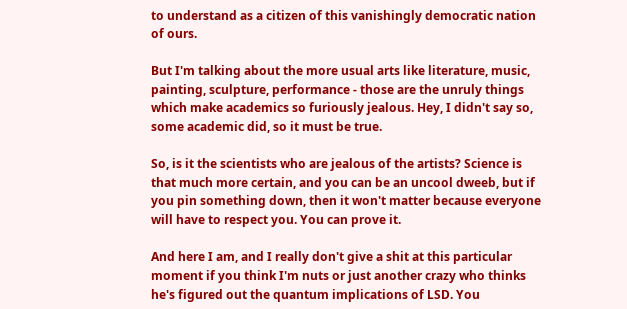to understand as a citizen of this vanishingly democratic nation of ours.

But I'm talking about the more usual arts like literature, music, painting, sculpture, performance - those are the unruly things which make academics so furiously jealous. Hey, I didn't say so, some academic did, so it must be true.

So, is it the scientists who are jealous of the artists? Science is that much more certain, and you can be an uncool dweeb, but if you pin something down, then it won't matter because everyone will have to respect you. You can prove it.

And here I am, and I really don't give a shit at this particular moment if you think I'm nuts or just another crazy who thinks he's figured out the quantum implications of LSD. You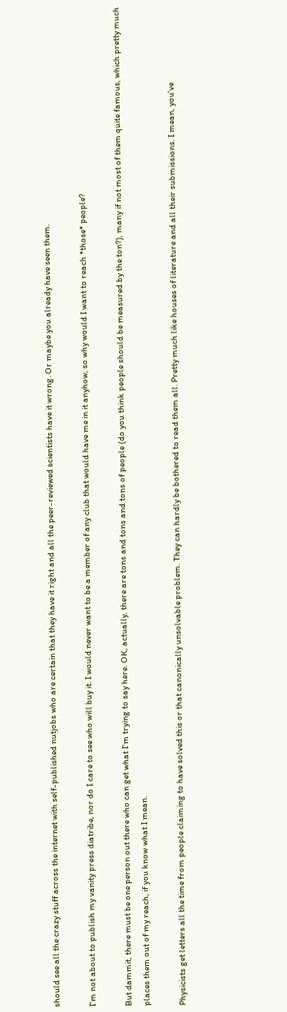should see all the crazy stuff across the internet with self-published nutjobs who are certain that they have it right and all the peer-reviewed scientists have it wrong. Or maybe you already have seen them.

I'm not about to publish my vanity press diatribe, nor do I care to see who will buy it. I would never want to be a member of any club that would have me in it anyhow, so why would I want to reach *those* people?

But dammit, there must be one person out there who can get what I'm trying to say here. OK, actually, there are tons and tons and tons of people (do you think people should be measured by the ton?), many if not most of them quite famous, which pretty much places them out of my reach, if you know what I mean.

Physicists get letters all the time from people claiming to have solved this or that canonically unsolvable problem. They can hardly be bothered to read them all. Pretty much like houses of literature and all their submissions. I mean, you've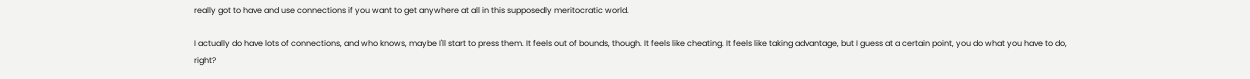really got to have and use connections if you want to get anywhere at all in this supposedly meritocratic world.

I actually do have lots of connections, and who knows, maybe I'll start to press them. It feels out of bounds, though. It feels like cheating. It feels like taking advantage, but I guess at a certain point, you do what you have to do, right?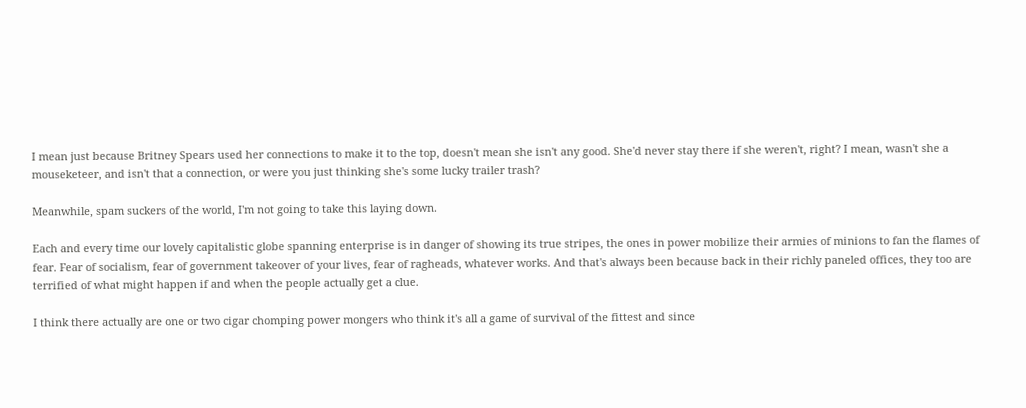I mean just because Britney Spears used her connections to make it to the top, doesn't mean she isn't any good. She'd never stay there if she weren't, right? I mean, wasn't she a mouseketeer, and isn't that a connection, or were you just thinking she's some lucky trailer trash?

Meanwhile, spam suckers of the world, I'm not going to take this laying down.

Each and every time our lovely capitalistic globe spanning enterprise is in danger of showing its true stripes, the ones in power mobilize their armies of minions to fan the flames of fear. Fear of socialism, fear of government takeover of your lives, fear of ragheads, whatever works. And that's always been because back in their richly paneled offices, they too are terrified of what might happen if and when the people actually get a clue.

I think there actually are one or two cigar chomping power mongers who think it's all a game of survival of the fittest and since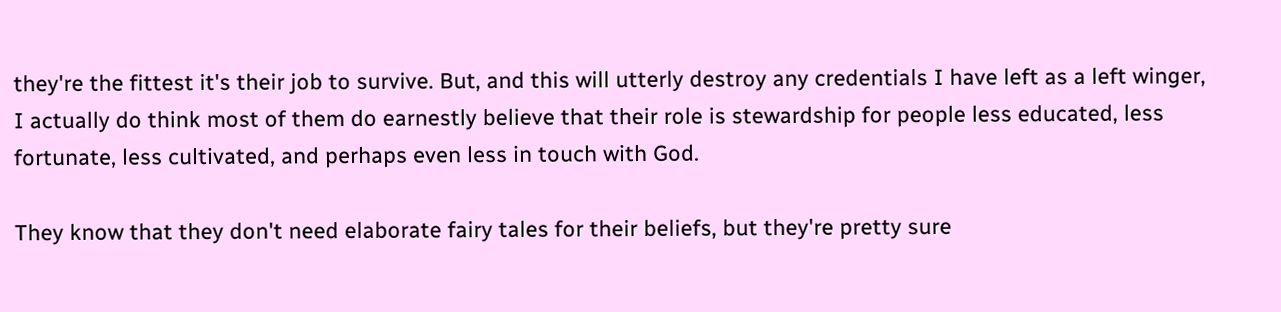they're the fittest it's their job to survive. But, and this will utterly destroy any credentials I have left as a left winger, I actually do think most of them do earnestly believe that their role is stewardship for people less educated, less fortunate, less cultivated, and perhaps even less in touch with God.

They know that they don't need elaborate fairy tales for their beliefs, but they're pretty sure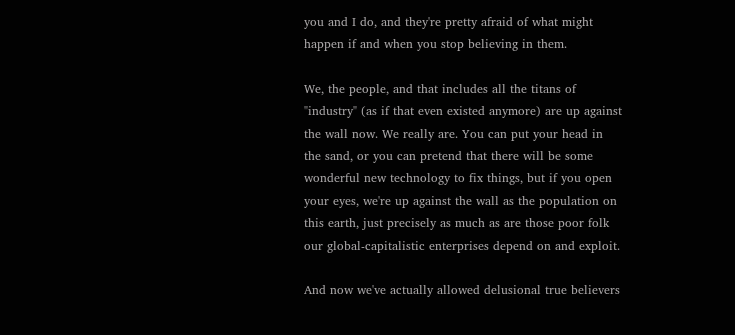you and I do, and they're pretty afraid of what might happen if and when you stop believing in them.

We, the people, and that includes all the titans of "industry" (as if that even existed anymore) are up against the wall now. We really are. You can put your head in the sand, or you can pretend that there will be some wonderful new technology to fix things, but if you open your eyes, we're up against the wall as the population on this earth, just precisely as much as are those poor folk our global-capitalistic enterprises depend on and exploit.

And now we've actually allowed delusional true believers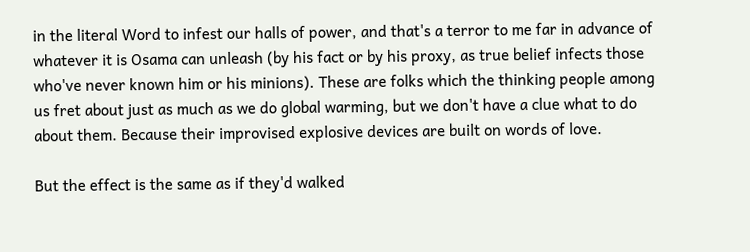in the literal Word to infest our halls of power, and that's a terror to me far in advance of whatever it is Osama can unleash (by his fact or by his proxy, as true belief infects those who've never known him or his minions). These are folks which the thinking people among us fret about just as much as we do global warming, but we don't have a clue what to do about them. Because their improvised explosive devices are built on words of love.

But the effect is the same as if they'd walked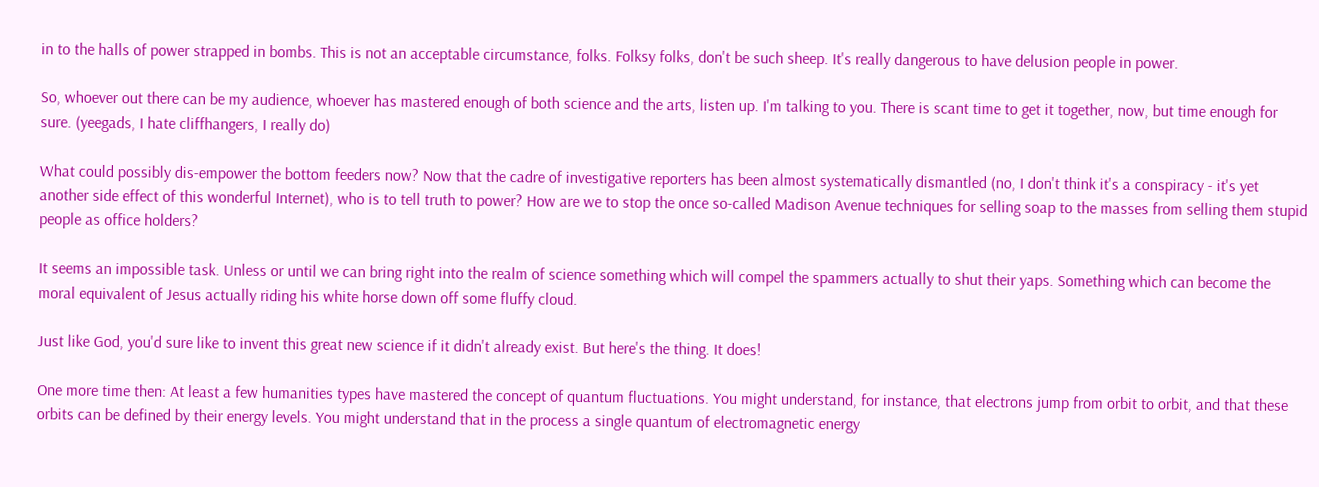in to the halls of power strapped in bombs. This is not an acceptable circumstance, folks. Folksy folks, don't be such sheep. It's really dangerous to have delusion people in power.

So, whoever out there can be my audience, whoever has mastered enough of both science and the arts, listen up. I'm talking to you. There is scant time to get it together, now, but time enough for sure. (yeegads, I hate cliffhangers, I really do)

What could possibly dis-empower the bottom feeders now? Now that the cadre of investigative reporters has been almost systematically dismantled (no, I don't think it's a conspiracy - it's yet another side effect of this wonderful Internet), who is to tell truth to power? How are we to stop the once so-called Madison Avenue techniques for selling soap to the masses from selling them stupid people as office holders?

It seems an impossible task. Unless or until we can bring right into the realm of science something which will compel the spammers actually to shut their yaps. Something which can become the moral equivalent of Jesus actually riding his white horse down off some fluffy cloud.

Just like God, you'd sure like to invent this great new science if it didn't already exist. But here's the thing. It does!

One more time then: At least a few humanities types have mastered the concept of quantum fluctuations. You might understand, for instance, that electrons jump from orbit to orbit, and that these orbits can be defined by their energy levels. You might understand that in the process a single quantum of electromagnetic energy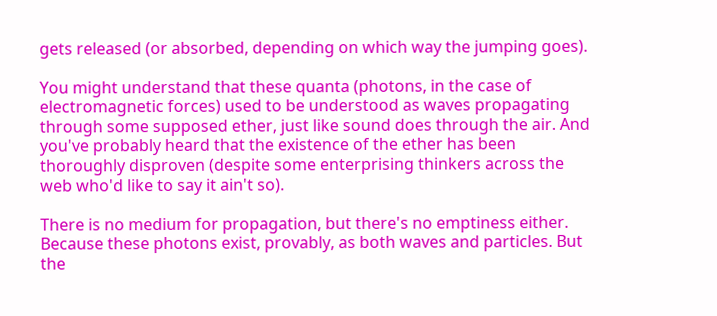gets released (or absorbed, depending on which way the jumping goes).

You might understand that these quanta (photons, in the case of electromagnetic forces) used to be understood as waves propagating through some supposed ether, just like sound does through the air. And you've probably heard that the existence of the ether has been thoroughly disproven (despite some enterprising thinkers across the web who'd like to say it ain't so).

There is no medium for propagation, but there's no emptiness either. Because these photons exist, provably, as both waves and particles. But the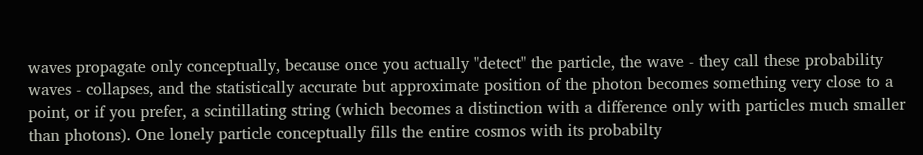waves propagate only conceptually, because once you actually "detect" the particle, the wave - they call these probability waves - collapses, and the statistically accurate but approximate position of the photon becomes something very close to a point, or if you prefer, a scintillating string (which becomes a distinction with a difference only with particles much smaller than photons). One lonely particle conceptually fills the entire cosmos with its probabilty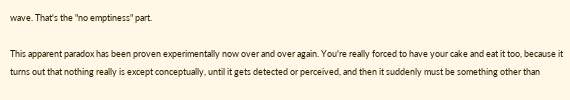wave. That's the "no emptiness" part.

This apparent paradox has been proven experimentally now over and over again. You're really forced to have your cake and eat it too, because it turns out that nothing really is except conceptually, until it gets detected or perceived, and then it suddenly must be something other than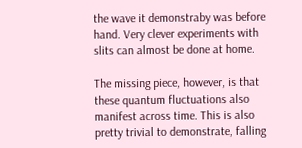the wave it demonstraby was before hand. Very clever experiments with slits can almost be done at home.

The missing piece, however, is that these quantum fluctuations also manifest across time. This is also pretty trivial to demonstrate, falling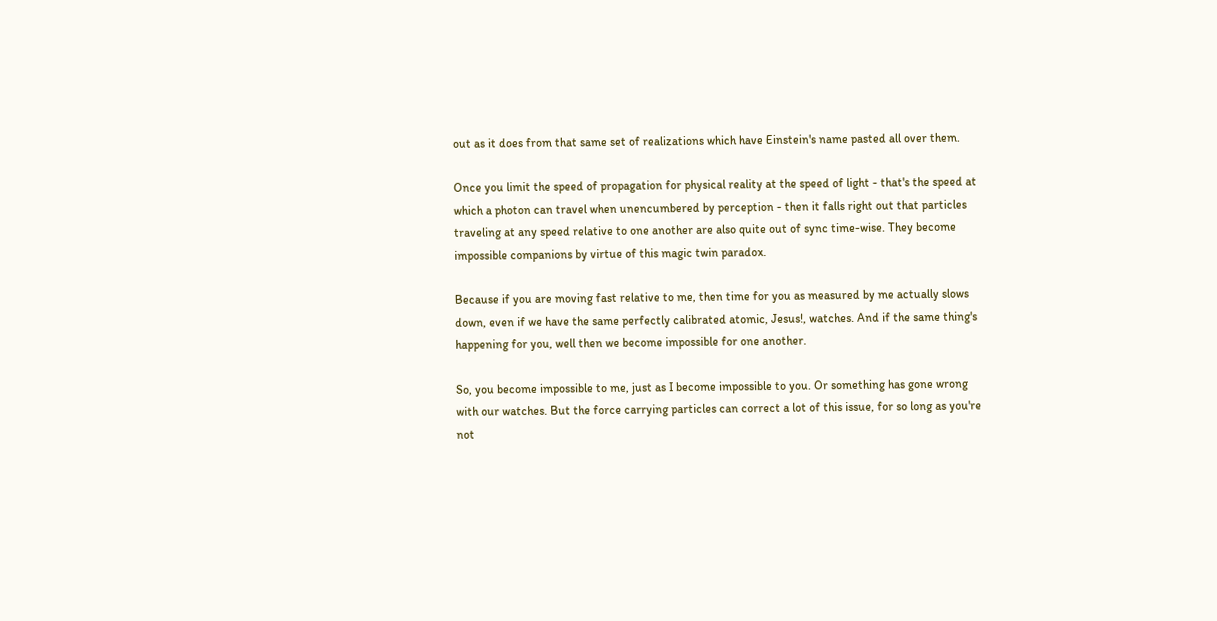out as it does from that same set of realizations which have Einstein's name pasted all over them.

Once you limit the speed of propagation for physical reality at the speed of light - that's the speed at which a photon can travel when unencumbered by perception - then it falls right out that particles traveling at any speed relative to one another are also quite out of sync time-wise. They become impossible companions by virtue of this magic twin paradox.

Because if you are moving fast relative to me, then time for you as measured by me actually slows down, even if we have the same perfectly calibrated atomic, Jesus!, watches. And if the same thing's happening for you, well then we become impossible for one another.

So, you become impossible to me, just as I become impossible to you. Or something has gone wrong with our watches. But the force carrying particles can correct a lot of this issue, for so long as you're not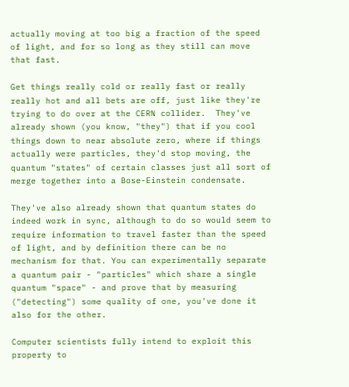actually moving at too big a fraction of the speed of light, and for so long as they still can move that fast.

Get things really cold or really fast or really really hot and all bets are off, just like they're trying to do over at the CERN collider.  They've already shown (you know, "they") that if you cool things down to near absolute zero, where if things actually were particles, they'd stop moving, the quantum "states" of certain classes just all sort of merge together into a Bose-Einstein condensate.

They've also already shown that quantum states do indeed work in sync, although to do so would seem to require information to travel faster than the speed of light, and by definition there can be no mechanism for that. You can experimentally separate a quantum pair - "particles" which share a single quantum "space" - and prove that by measuring ("detecting") some quality of one, you've done it also for the other.

Computer scientists fully intend to exploit this property to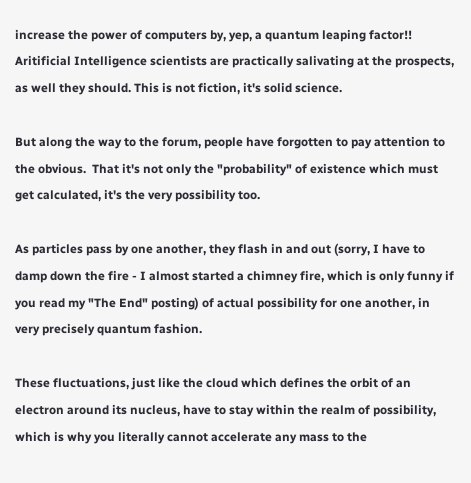increase the power of computers by, yep, a quantum leaping factor!! Aritificial Intelligence scientists are practically salivating at the prospects, as well they should. This is not fiction, it's solid science.

But along the way to the forum, people have forgotten to pay attention to the obvious.  That it's not only the "probability" of existence which must get calculated, it's the very possibility too.

As particles pass by one another, they flash in and out (sorry, I have to damp down the fire - I almost started a chimney fire, which is only funny if you read my "The End" posting) of actual possibility for one another, in very precisely quantum fashion.

These fluctuations, just like the cloud which defines the orbit of an electron around its nucleus, have to stay within the realm of possibility, which is why you literally cannot accelerate any mass to the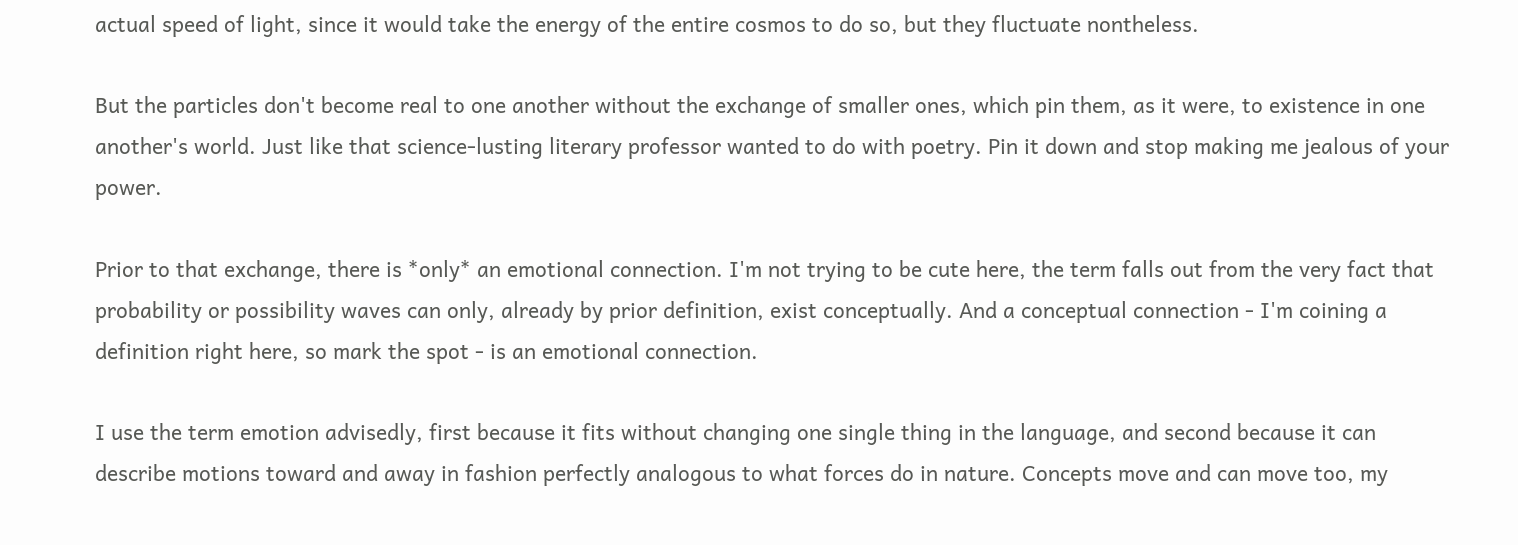actual speed of light, since it would take the energy of the entire cosmos to do so, but they fluctuate nontheless.

But the particles don't become real to one another without the exchange of smaller ones, which pin them, as it were, to existence in one another's world. Just like that science-lusting literary professor wanted to do with poetry. Pin it down and stop making me jealous of your power.

Prior to that exchange, there is *only* an emotional connection. I'm not trying to be cute here, the term falls out from the very fact that probability or possibility waves can only, already by prior definition, exist conceptually. And a conceptual connection - I'm coining a definition right here, so mark the spot - is an emotional connection.

I use the term emotion advisedly, first because it fits without changing one single thing in the language, and second because it can describe motions toward and away in fashion perfectly analogous to what forces do in nature. Concepts move and can move too, my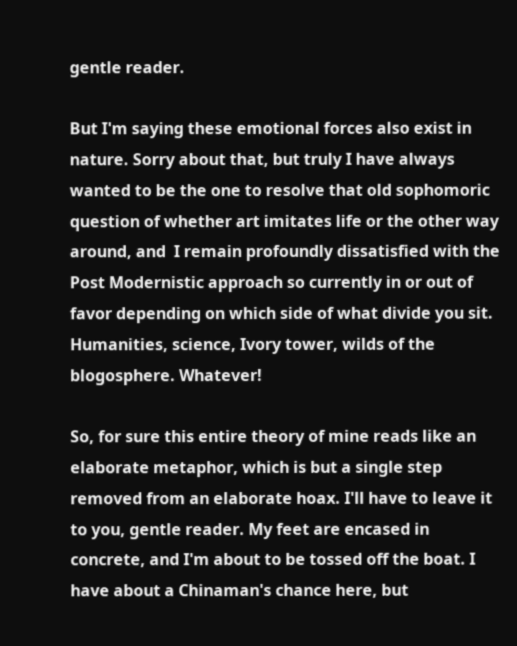gentle reader.

But I'm saying these emotional forces also exist in nature. Sorry about that, but truly I have always wanted to be the one to resolve that old sophomoric question of whether art imitates life or the other way around, and  I remain profoundly dissatisfied with the Post Modernistic approach so currently in or out of favor depending on which side of what divide you sit. Humanities, science, Ivory tower, wilds of the blogosphere. Whatever!

So, for sure this entire theory of mine reads like an elaborate metaphor, which is but a single step removed from an elaborate hoax. I'll have to leave it to you, gentle reader. My feet are encased in concrete, and I'm about to be tossed off the boat. I have about a Chinaman's chance here, but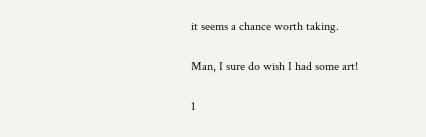it seems a chance worth taking.

Man, I sure do wish I had some art!

1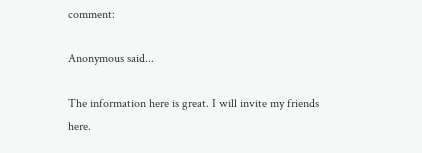comment:

Anonymous said...

The information here is great. I will invite my friends here.